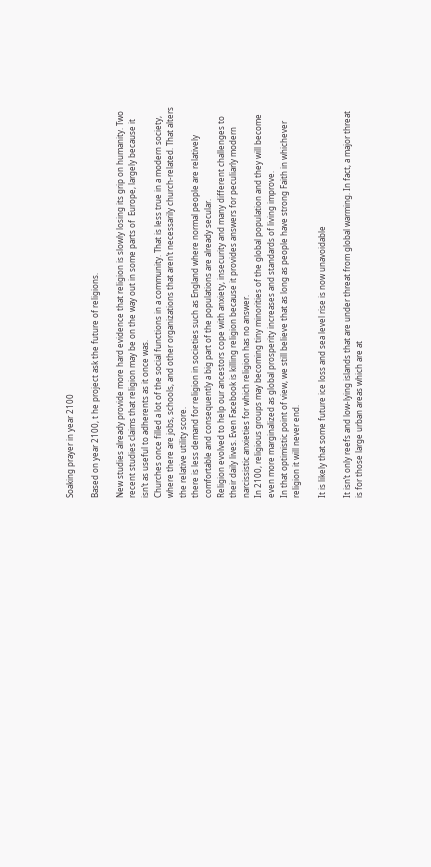Soaking prayer in year 2100

Based on year 2100, t he project ask the future of religions.

New studies already provide more hard evidence that religion is slowly losing its grip on humanity. Two recent studies claims that religion may be on the way out in some parts of  Europe, largely because it isn’t as useful to adherents as it once was.
Churches once filled a lot of the social functions in a community. That is less true in a modern society, where there are jobs, schools, and other organizations that aren’t necessarily church-related. That alters the relative utility score.
there is less demand for religion in societies such as England where normal people are relatively comfortable and consequently a big part of the populations are already secular.
Religion evolved to help our ancestors cope with anxiety, insecurity and many different challenges to their daily lives. Even Facebook is killing religion because it provides answers for peculiarly modern narcissistic anxieties for which religion has no answer.
In 2100, religious groups may becoming tiny minorities of the global population and they will become even more marginalized as global prosperity increases and standards of living improve.
In that optimistic point of view, we still believe that as long as people have strong Faith in whichever religion it will never end.

It is likely that some future ice loss and sea level rise is now unavoidable

It isn’t only reefs and low-lying islands that are under threat from global warming. In fact, a major threat is for those large urban areas which are at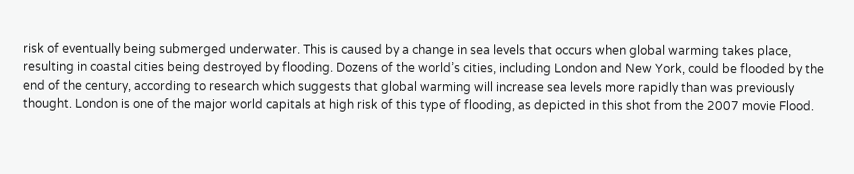risk of eventually being submerged underwater. This is caused by a change in sea levels that occurs when global warming takes place, resulting in coastal cities being destroyed by flooding. Dozens of the world’s cities, including London and New York, could be flooded by the end of the century, according to research which suggests that global warming will increase sea levels more rapidly than was previously thought. London is one of the major world capitals at high risk of this type of flooding, as depicted in this shot from the 2007 movie Flood.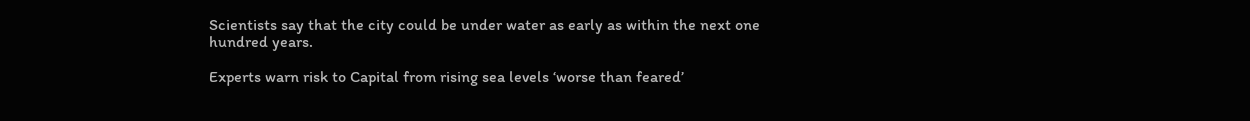Scientists say that the city could be under water as early as within the next one hundred years.

Experts warn risk to Capital from rising sea levels ‘worse than feared’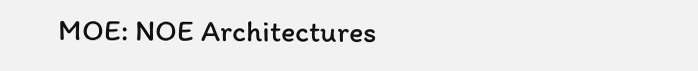MOE: NOE Architectures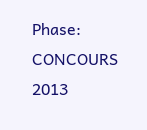Phase: CONCOURS 2013